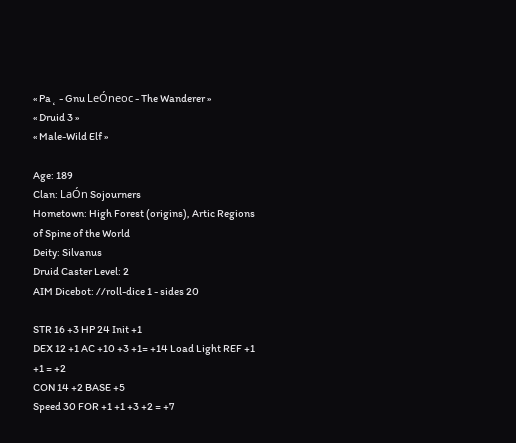« Pa˛ - Gnu LeÓneoc - The Wanderer »
« Druid 3 »
« Male-Wild Elf »

Age: 189
Clan: LaÓn Sojourners
Hometown: High Forest (origins), Artic Regions of Spine of the World
Deity: Silvanus
Druid Caster Level: 2
AIM Dicebot: //roll-dice 1 - sides 20

STR 16 +3 HP 24 Init +1
DEX 12 +1 AC +10 +3 +1= +14 Load Light REF +1 +1 = +2
CON 14 +2 BASE +5
Speed 30 FOR +1 +1 +3 +2 = +7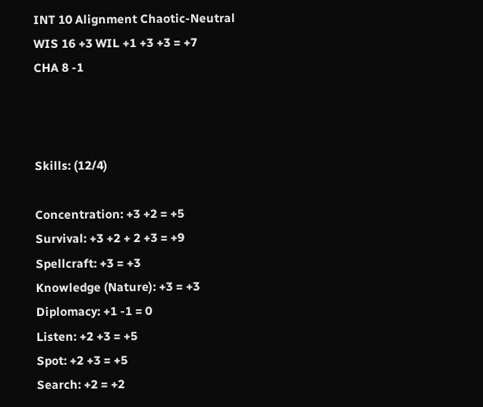INT 10 Alignment Chaotic-Neutral
WIS 16 +3 WIL +1 +3 +3 = +7
CHA 8 -1



Skills: (12/4)

Concentration: +3 +2 = +5
Survival: +3 +2 + 2 +3 = +9
Spellcraft: +3 = +3
Knowledge (Nature): +3 = +3
Diplomacy: +1 -1 = 0
Listen: +2 +3 = +5
Spot: +2 +3 = +5
Search: +2 = +2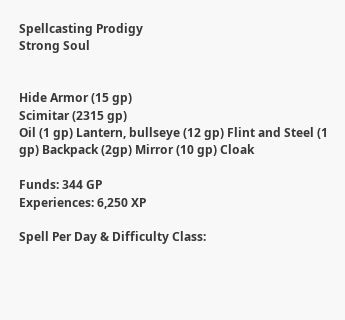Spellcasting Prodigy
Strong Soul


Hide Armor (15 gp)
Scimitar (2315 gp)
Oil (1 gp) Lantern, bullseye (12 gp) Flint and Steel (1 gp) Backpack (2gp) Mirror (10 gp) Cloak

Funds: 344 GP
Experiences: 6,250 XP

Spell Per Day & Difficulty Class: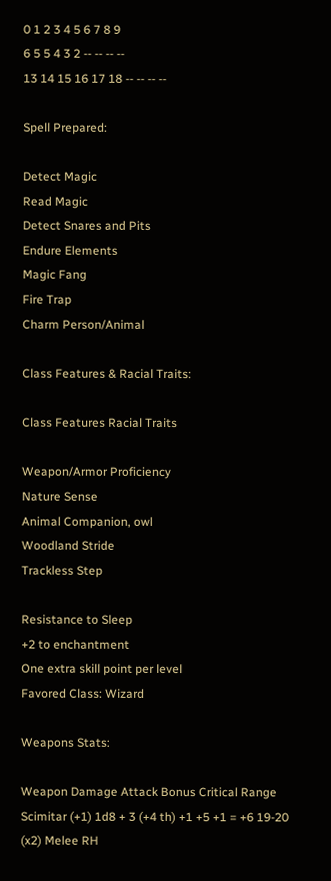0 1 2 3 4 5 6 7 8 9
6 5 5 4 3 2 -- -- -- --
13 14 15 16 17 18 -- -- -- --

Spell Prepared:

Detect Magic
Read Magic
Detect Snares and Pits
Endure Elements
Magic Fang
Fire Trap
Charm Person/Animal

Class Features & Racial Traits:

Class Features Racial Traits

Weapon/Armor Proficiency
Nature Sense
Animal Companion, owl
Woodland Stride
Trackless Step

Resistance to Sleep
+2 to enchantment
One extra skill point per level
Favored Class: Wizard

Weapons Stats:

Weapon Damage Attack Bonus Critical Range
Scimitar (+1) 1d8 + 3 (+4 th) +1 +5 +1 = +6 19-20 (x2) Melee RH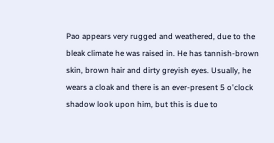Pao appears very rugged and weathered, due to the bleak climate he was raised in. He has tannish-brown skin, brown hair and dirty greyish eyes. Usually, he wears a cloak and there is an ever-present 5 o'clock shadow look upon him, but this is due to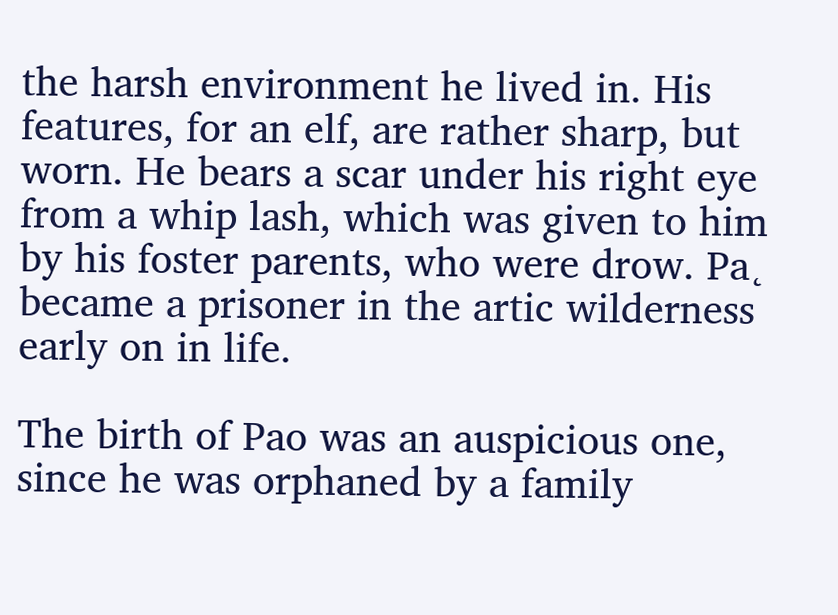the harsh environment he lived in. His features, for an elf, are rather sharp, but worn. He bears a scar under his right eye from a whip lash, which was given to him by his foster parents, who were drow. Pa˛ became a prisoner in the artic wilderness early on in life.

The birth of Pao was an auspicious one, since he was orphaned by a family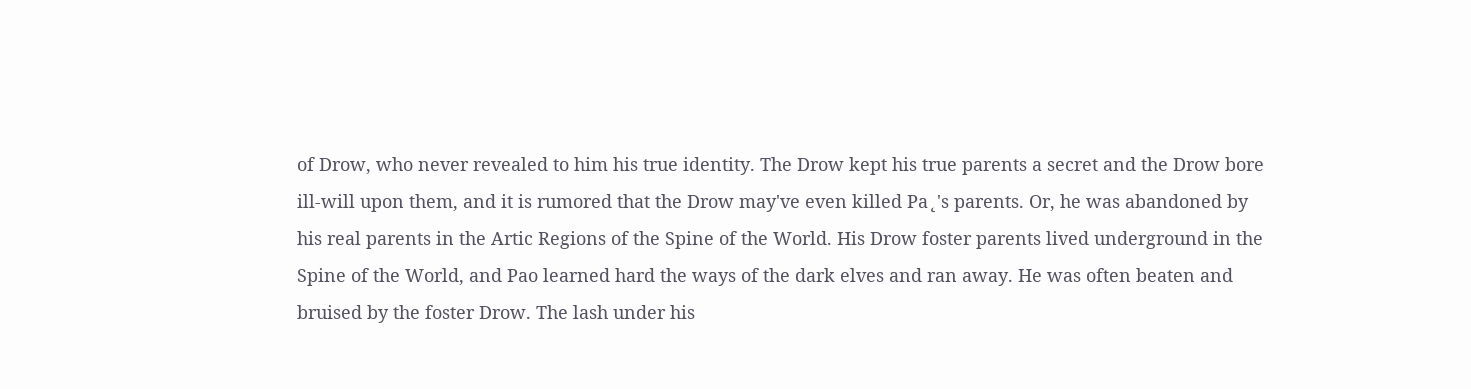of Drow, who never revealed to him his true identity. The Drow kept his true parents a secret and the Drow bore ill-will upon them, and it is rumored that the Drow may've even killed Pa˛'s parents. Or, he was abandoned by his real parents in the Artic Regions of the Spine of the World. His Drow foster parents lived underground in the Spine of the World, and Pao learned hard the ways of the dark elves and ran away. He was often beaten and bruised by the foster Drow. The lash under his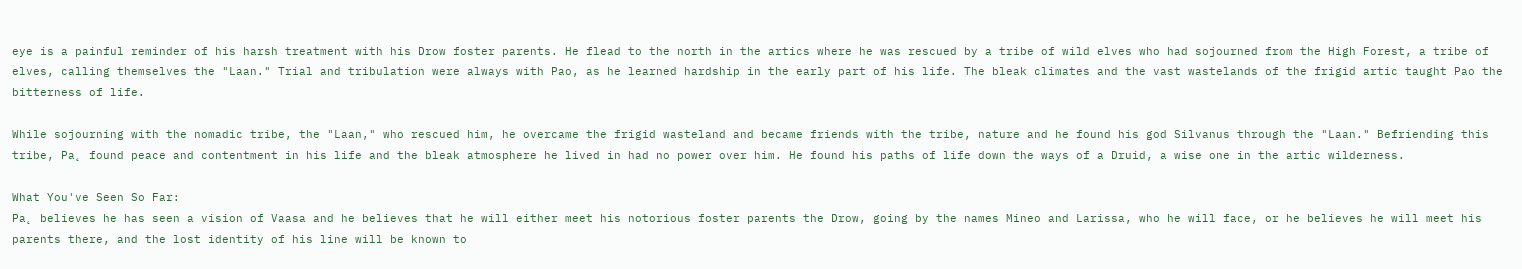eye is a painful reminder of his harsh treatment with his Drow foster parents. He flead to the north in the artics where he was rescued by a tribe of wild elves who had sojourned from the High Forest, a tribe of elves, calling themselves the "Laan." Trial and tribulation were always with Pao, as he learned hardship in the early part of his life. The bleak climates and the vast wastelands of the frigid artic taught Pao the bitterness of life.

While sojourning with the nomadic tribe, the "Laan," who rescued him, he overcame the frigid wasteland and became friends with the tribe, nature and he found his god Silvanus through the "Laan." Befriending this tribe, Pa˛ found peace and contentment in his life and the bleak atmosphere he lived in had no power over him. He found his paths of life down the ways of a Druid, a wise one in the artic wilderness.

What You've Seen So Far:
Pa˛ believes he has seen a vision of Vaasa and he believes that he will either meet his notorious foster parents the Drow, going by the names Mineo and Larissa, who he will face, or he believes he will meet his parents there, and the lost identity of his line will be known to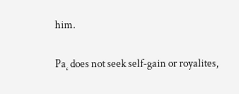him.

Pa˛ does not seek self-gain or royalites,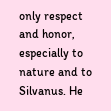only respect and honor, especially to nature and to Silvanus. He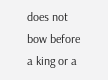does not bow before a king or a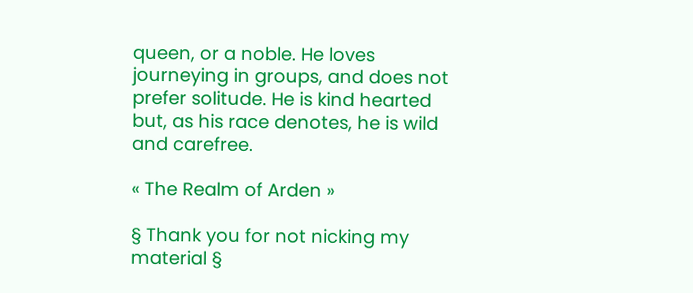queen, or a noble. He loves journeying in groups, and does not prefer solitude. He is kind hearted but, as his race denotes, he is wild and carefree.

« The Realm of Arden »

§ Thank you for not nicking my material §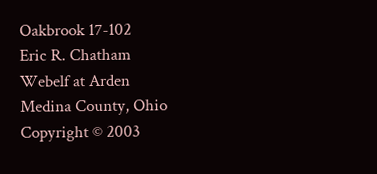Oakbrook 17-102
Eric R. Chatham
Webelf at Arden
Medina County, Ohio
Copyright © 2003